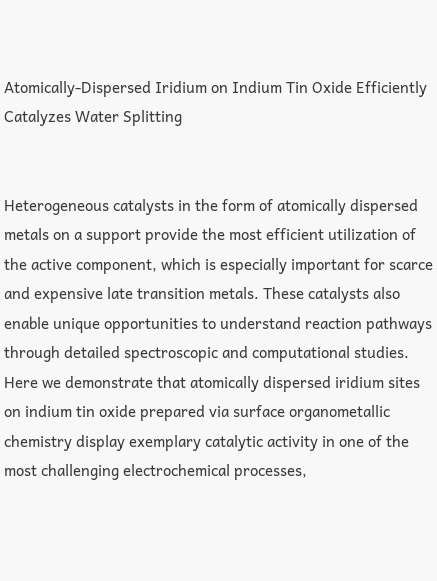Atomically-Dispersed Iridium on Indium Tin Oxide Efficiently Catalyzes Water Splitting


Heterogeneous catalysts in the form of atomically dispersed metals on a support provide the most efficient utilization of the active component, which is especially important for scarce and expensive late transition metals. These catalysts also enable unique opportunities to understand reaction pathways through detailed spectroscopic and computational studies. Here we demonstrate that atomically dispersed iridium sites on indium tin oxide prepared via surface organometallic chemistry display exemplary catalytic activity in one of the most challenging electrochemical processes,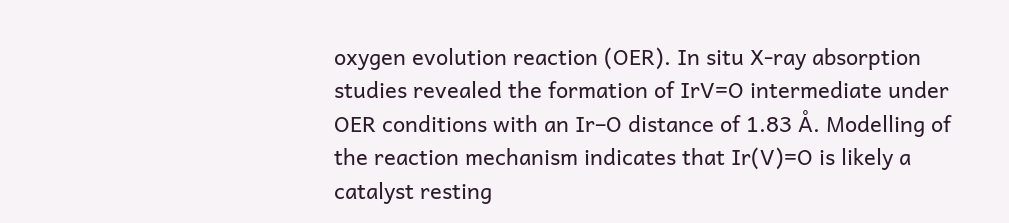oxygen evolution reaction (OER). In situ X-ray absorption studies revealed the formation of IrV=O intermediate under OER conditions with an Ir–O distance of 1.83 Å. Modelling of the reaction mechanism indicates that Ir(V)=O is likely a catalyst resting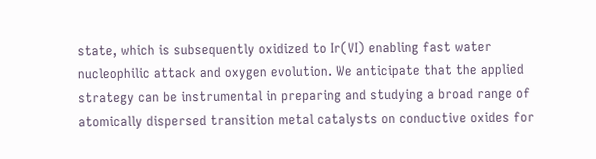state, which is subsequently oxidized to Ir(VI) enabling fast water nucleophilic attack and oxygen evolution. We anticipate that the applied strategy can be instrumental in preparing and studying a broad range of atomically dispersed transition metal catalysts on conductive oxides for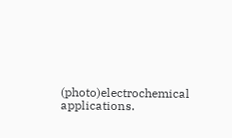(photo)electrochemical applications.